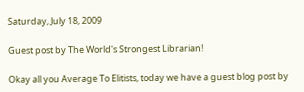Saturday, July 18, 2009

Guest post by The World's Strongest Librarian!

Okay all you Average To Elitists, today we have a guest blog post by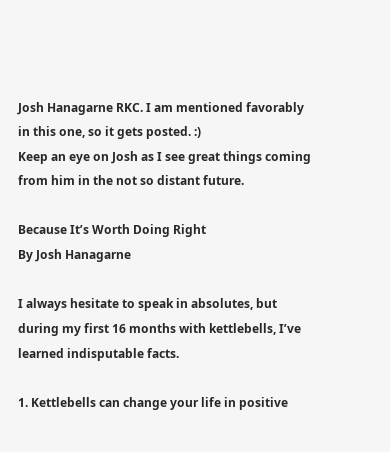Josh Hanagarne RKC. I am mentioned favorably in this one, so it gets posted. :)
Keep an eye on Josh as I see great things coming from him in the not so distant future.

Because It’s Worth Doing Right
By Josh Hanagarne

I always hesitate to speak in absolutes, but during my first 16 months with kettlebells, I’ve learned indisputable facts.

1. Kettlebells can change your life in positive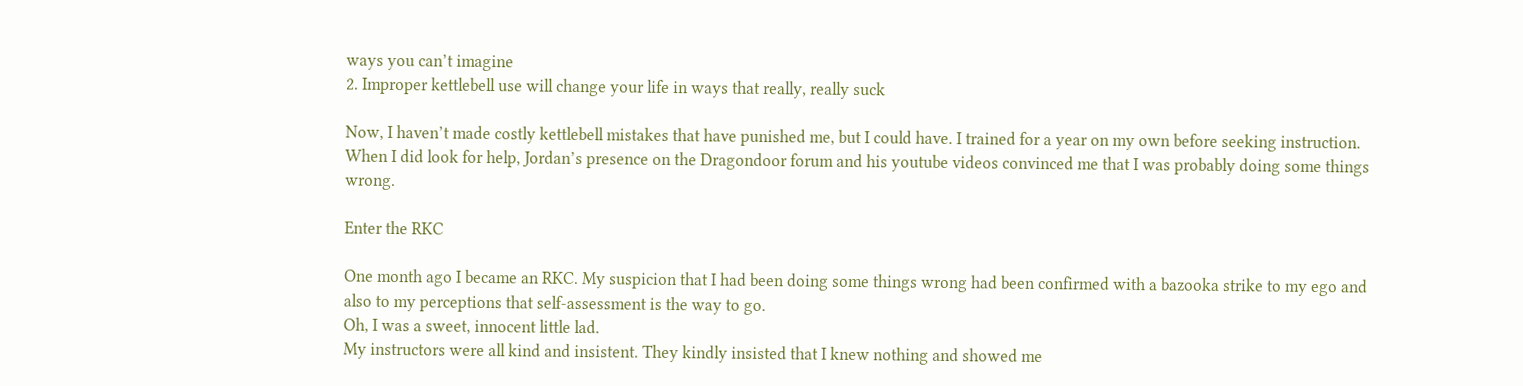ways you can’t imagine
2. Improper kettlebell use will change your life in ways that really, really suck

Now, I haven’t made costly kettlebell mistakes that have punished me, but I could have. I trained for a year on my own before seeking instruction. When I did look for help, Jordan’s presence on the Dragondoor forum and his youtube videos convinced me that I was probably doing some things wrong.

Enter the RKC

One month ago I became an RKC. My suspicion that I had been doing some things wrong had been confirmed with a bazooka strike to my ego and also to my perceptions that self-assessment is the way to go.
Oh, I was a sweet, innocent little lad.
My instructors were all kind and insistent. They kindly insisted that I knew nothing and showed me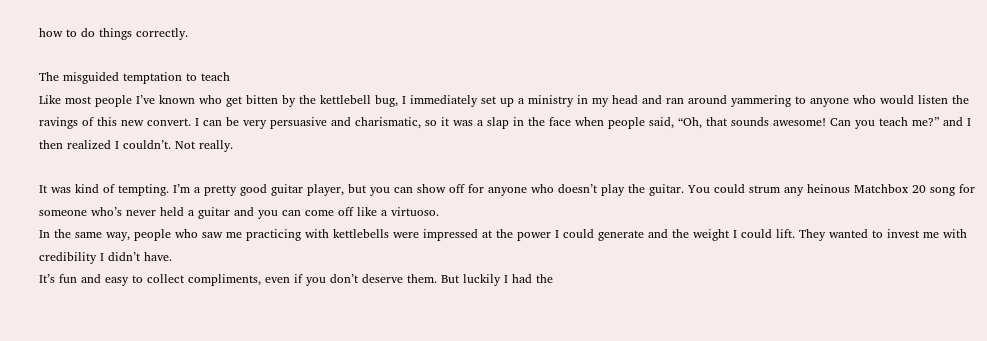how to do things correctly.

The misguided temptation to teach
Like most people I’ve known who get bitten by the kettlebell bug, I immediately set up a ministry in my head and ran around yammering to anyone who would listen the ravings of this new convert. I can be very persuasive and charismatic, so it was a slap in the face when people said, “Oh, that sounds awesome! Can you teach me?” and I then realized I couldn’t. Not really.

It was kind of tempting. I’m a pretty good guitar player, but you can show off for anyone who doesn’t play the guitar. You could strum any heinous Matchbox 20 song for someone who’s never held a guitar and you can come off like a virtuoso.
In the same way, people who saw me practicing with kettlebells were impressed at the power I could generate and the weight I could lift. They wanted to invest me with credibility I didn’t have.
It’s fun and easy to collect compliments, even if you don’t deserve them. But luckily I had the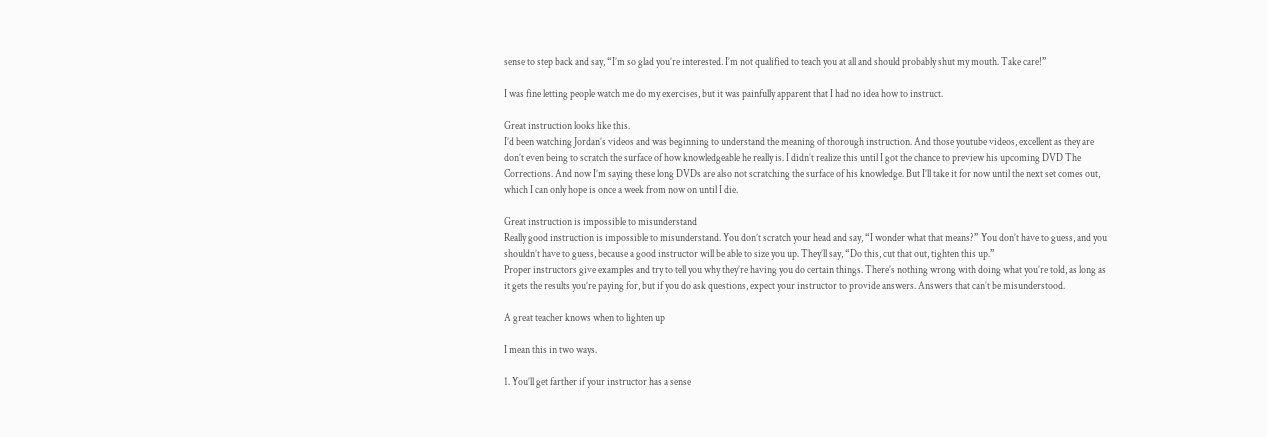sense to step back and say, “I’m so glad you’re interested. I’m not qualified to teach you at all and should probably shut my mouth. Take care!”

I was fine letting people watch me do my exercises, but it was painfully apparent that I had no idea how to instruct.

Great instruction looks like this.
I’d been watching Jordan’s videos and was beginning to understand the meaning of thorough instruction. And those youtube videos, excellent as they are don’t even being to scratch the surface of how knowledgeable he really is. I didn’t realize this until I got the chance to preview his upcoming DVD The Corrections. And now I’m saying these long DVDs are also not scratching the surface of his knowledge. But I’ll take it for now until the next set comes out, which I can only hope is once a week from now on until I die.

Great instruction is impossible to misunderstand
Really good instruction is impossible to misunderstand. You don’t scratch your head and say, “I wonder what that means?” You don’t have to guess, and you shouldn’t have to guess, because a good instructor will be able to size you up. They’ll say, “Do this, cut that out, tighten this up.”
Proper instructors give examples and try to tell you why they’re having you do certain things. There’s nothing wrong with doing what you’re told, as long as it gets the results you’re paying for, but if you do ask questions, expect your instructor to provide answers. Answers that can’t be misunderstood.

A great teacher knows when to lighten up

I mean this in two ways.

1. You’ll get farther if your instructor has a sense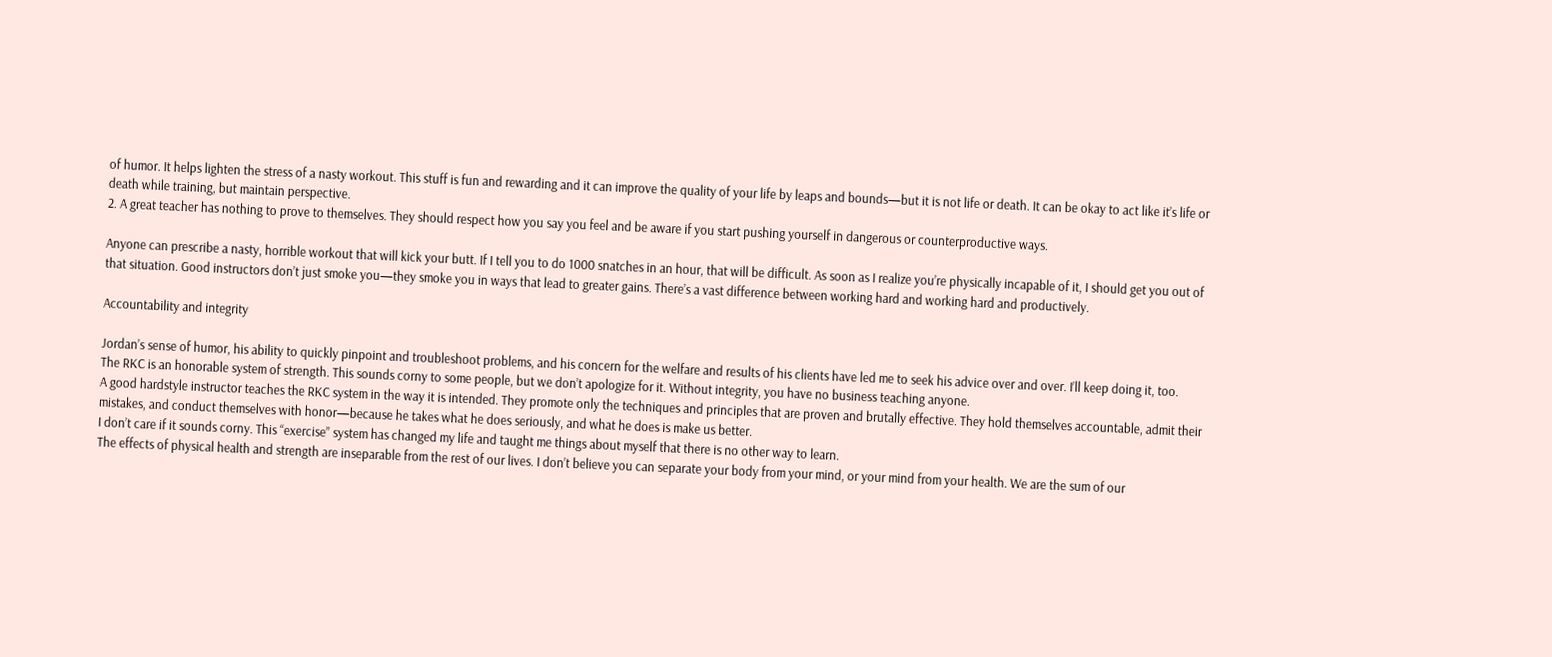of humor. It helps lighten the stress of a nasty workout. This stuff is fun and rewarding and it can improve the quality of your life by leaps and bounds—but it is not life or death. It can be okay to act like it’s life or death while training, but maintain perspective.
2. A great teacher has nothing to prove to themselves. They should respect how you say you feel and be aware if you start pushing yourself in dangerous or counterproductive ways.

Anyone can prescribe a nasty, horrible workout that will kick your butt. If I tell you to do 1000 snatches in an hour, that will be difficult. As soon as I realize you’re physically incapable of it, I should get you out of that situation. Good instructors don’t just smoke you—they smoke you in ways that lead to greater gains. There’s a vast difference between working hard and working hard and productively.

Accountability and integrity

Jordan’s sense of humor, his ability to quickly pinpoint and troubleshoot problems, and his concern for the welfare and results of his clients have led me to seek his advice over and over. I’ll keep doing it, too.
The RKC is an honorable system of strength. This sounds corny to some people, but we don’t apologize for it. Without integrity, you have no business teaching anyone.
A good hardstyle instructor teaches the RKC system in the way it is intended. They promote only the techniques and principles that are proven and brutally effective. They hold themselves accountable, admit their mistakes, and conduct themselves with honor—because he takes what he does seriously, and what he does is make us better.
I don’t care if it sounds corny. This “exercise” system has changed my life and taught me things about myself that there is no other way to learn.
The effects of physical health and strength are inseparable from the rest of our lives. I don’t believe you can separate your body from your mind, or your mind from your health. We are the sum of our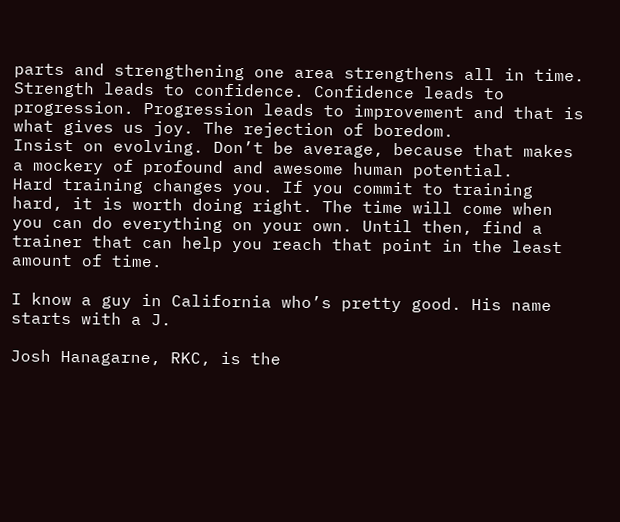parts and strengthening one area strengthens all in time. Strength leads to confidence. Confidence leads to progression. Progression leads to improvement and that is what gives us joy. The rejection of boredom.
Insist on evolving. Don’t be average, because that makes a mockery of profound and awesome human potential.
Hard training changes you. If you commit to training hard, it is worth doing right. The time will come when you can do everything on your own. Until then, find a trainer that can help you reach that point in the least amount of time.

I know a guy in California who’s pretty good. His name starts with a J.

Josh Hanagarne, RKC, is the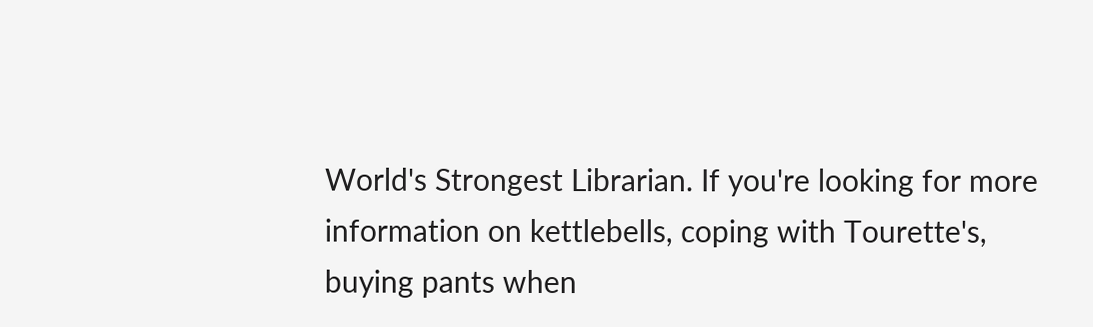World's Strongest Librarian. If you're looking for more information on kettlebells, coping with Tourette's, buying pants when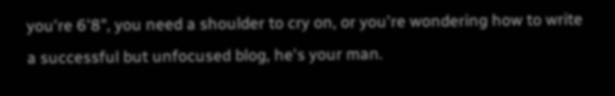you're 6'8", you need a shoulder to cry on, or you're wondering how to write a successful but unfocused blog, he's your man.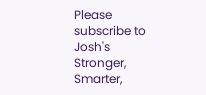Please subscribe to Josh's Stronger, Smarter,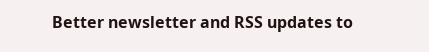Better newsletter and RSS updates to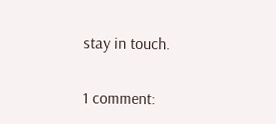stay in touch.

1 comment: